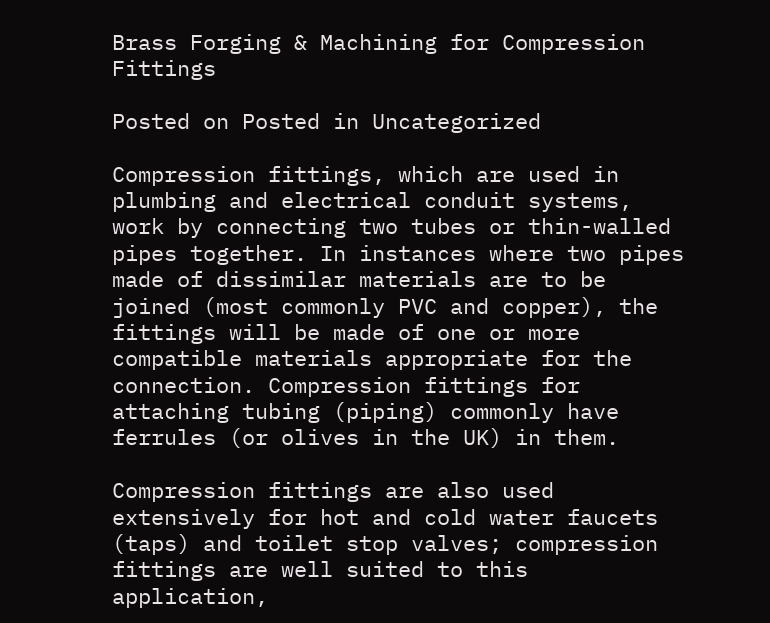Brass Forging & Machining for Compression Fittings

Posted on Posted in Uncategorized

Compression fittings, which are used in plumbing and electrical conduit systems, work by connecting two tubes or thin-walled pipes together. In instances where two pipes made of dissimilar materials are to be joined (most commonly PVC and copper), the fittings will be made of one or more compatible materials appropriate for the connection. Compression fittings for attaching tubing (piping) commonly have ferrules (or olives in the UK) in them.

Compression fittings are also used extensively for hot and cold water faucets (taps) and toilet stop valves; compression fittings are well suited to this application,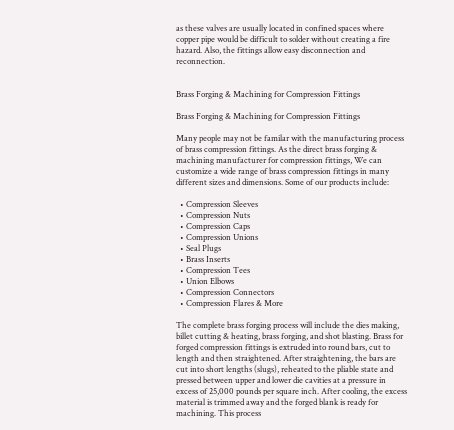as these valves are usually located in confined spaces where copper pipe would be difficult to solder without creating a fire hazard. Also, the fittings allow easy disconnection and reconnection.


Brass Forging & Machining for Compression Fittings

Brass Forging & Machining for Compression Fittings

Many people may not be familar with the manufacturing process of brass compression fittings. As the direct brass forging & machining manufacturer for compression fittings, We can customize a wide range of brass compression fittings in many different sizes and dimensions. Some of our products include:

  • Compression Sleeves
  • Compression Nuts
  • Compression Caps
  • Compression Unions
  • Seal Plugs
  • Brass Inserts
  • Compression Tees
  • Union Elbows
  • Compression Connectors
  • Compression Flares & More

The complete brass forging process will include the dies making, billet cutting & heating, brass forging, and shot blasting. Brass for forged compression fittings is extruded into round bars, cut to length and then straightened. After straightening, the bars are cut into short lengths (slugs), reheated to the pliable state and pressed between upper and lower die cavities at a pressure in excess of 25,000 pounds per square inch. After cooling, the excess material is trimmed away and the forged blank is ready for machining. This process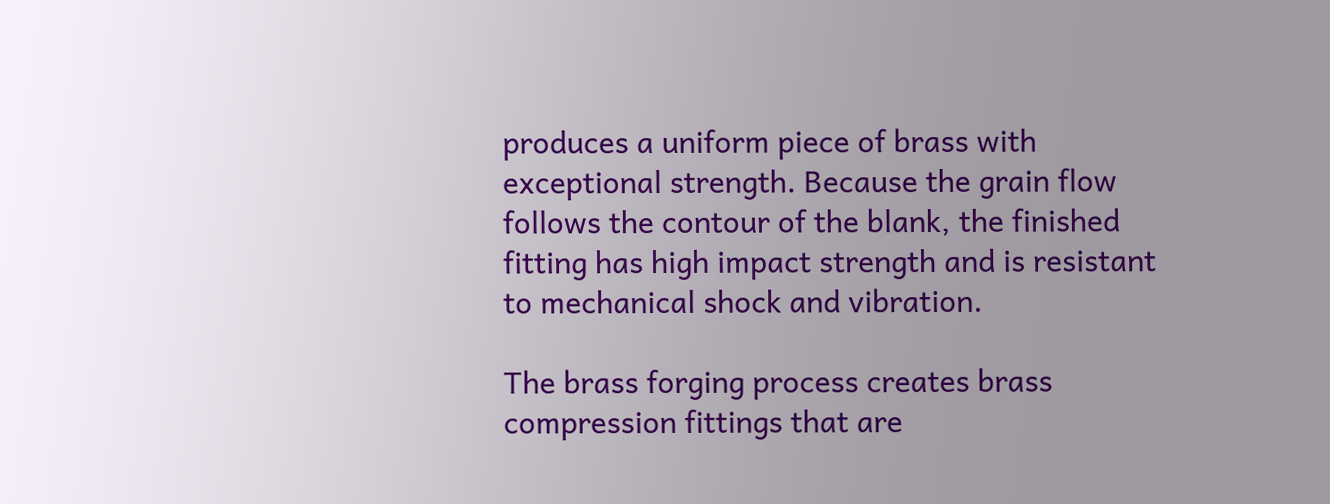produces a uniform piece of brass with exceptional strength. Because the grain flow follows the contour of the blank, the finished fitting has high impact strength and is resistant to mechanical shock and vibration.

The brass forging process creates brass compression fittings that are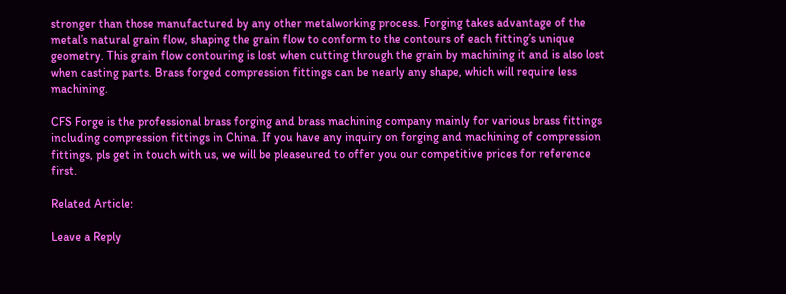stronger than those manufactured by any other metalworking process. Forging takes advantage of the metal’s natural grain flow, shaping the grain flow to conform to the contours of each fitting’s unique geometry. This grain flow contouring is lost when cutting through the grain by machining it and is also lost when casting parts. Brass forged compression fittings can be nearly any shape, which will require less machining.

CFS Forge is the professional brass forging and brass machining company mainly for various brass fittings including compression fittings in China. If you have any inquiry on forging and machining of compression fittings, pls get in touch with us, we will be pleaseured to offer you our competitive prices for reference first.

Related Article:

Leave a Reply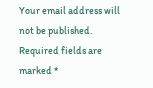Your email address will not be published. Required fields are marked *